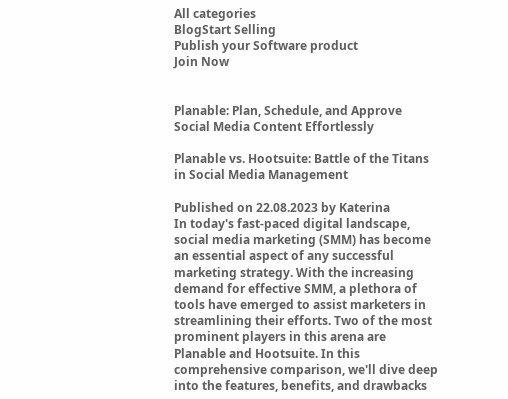All categories
BlogStart Selling
Publish your Software product
Join Now


Planable: Plan, Schedule, and Approve Social Media Content Effortlessly

Planable vs. Hootsuite: Battle of the Titans in Social Media Management

Published on 22.08.2023 by Katerina
In today's fast-paced digital landscape, social media marketing (SMM) has become an essential aspect of any successful marketing strategy. With the increasing demand for effective SMM, a plethora of tools have emerged to assist marketers in streamlining their efforts. Two of the most prominent players in this arena are Planable and Hootsuite. In this comprehensive comparison, we'll dive deep into the features, benefits, and drawbacks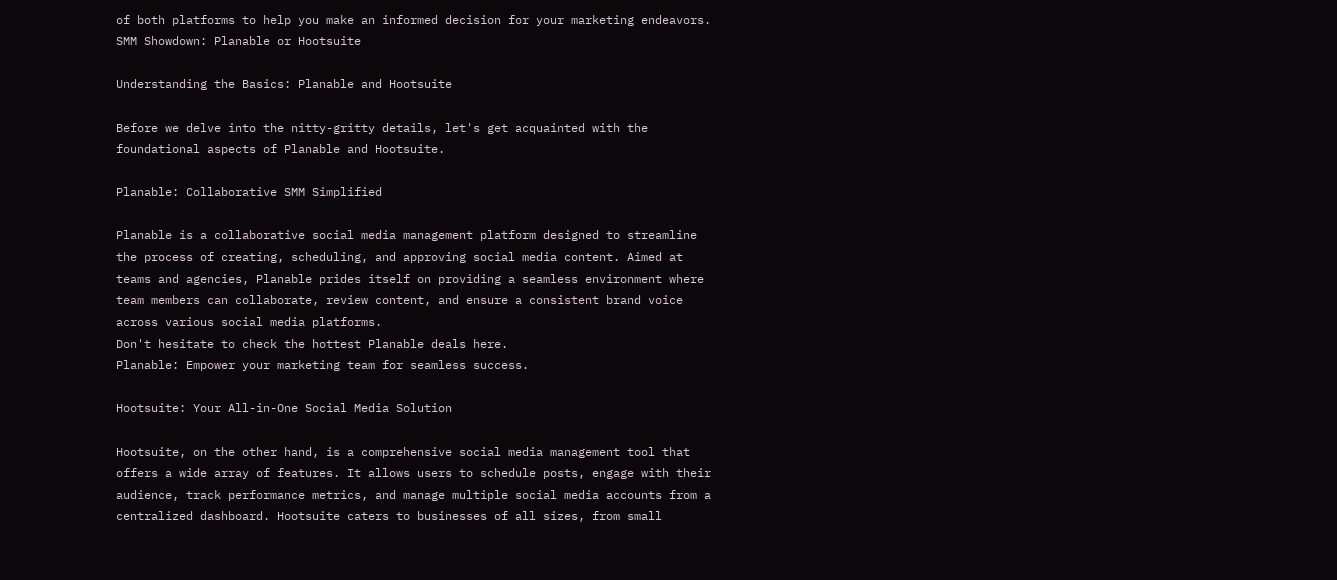of both platforms to help you make an informed decision for your marketing endeavors.
SMM Showdown: Planable or Hootsuite

Understanding the Basics: Planable and Hootsuite

Before we delve into the nitty-gritty details, let's get acquainted with the foundational aspects of Planable and Hootsuite.

Planable: Collaborative SMM Simplified

Planable is a collaborative social media management platform designed to streamline the process of creating, scheduling, and approving social media content. Aimed at teams and agencies, Planable prides itself on providing a seamless environment where team members can collaborate, review content, and ensure a consistent brand voice across various social media platforms.
Don't hesitate to check the hottest Planable deals here.
Planable: Empower your marketing team for seamless success.

Hootsuite: Your All-in-One Social Media Solution

Hootsuite, on the other hand, is a comprehensive social media management tool that offers a wide array of features. It allows users to schedule posts, engage with their audience, track performance metrics, and manage multiple social media accounts from a centralized dashboard. Hootsuite caters to businesses of all sizes, from small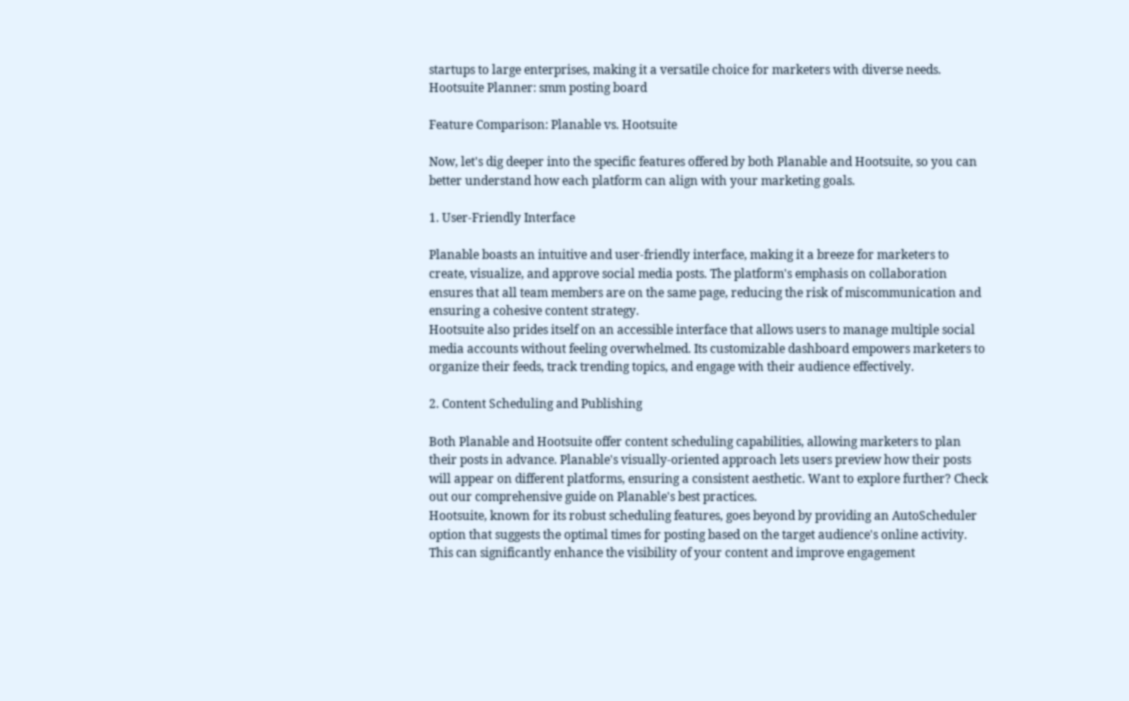startups to large enterprises, making it a versatile choice for marketers with diverse needs.
Hootsuite Planner: smm posting board

Feature Comparison: Planable vs. Hootsuite

Now, let's dig deeper into the specific features offered by both Planable and Hootsuite, so you can better understand how each platform can align with your marketing goals.

1. User-Friendly Interface

Planable boasts an intuitive and user-friendly interface, making it a breeze for marketers to create, visualize, and approve social media posts. The platform's emphasis on collaboration ensures that all team members are on the same page, reducing the risk of miscommunication and ensuring a cohesive content strategy.
Hootsuite also prides itself on an accessible interface that allows users to manage multiple social media accounts without feeling overwhelmed. Its customizable dashboard empowers marketers to organize their feeds, track trending topics, and engage with their audience effectively.

2. Content Scheduling and Publishing

Both Planable and Hootsuite offer content scheduling capabilities, allowing marketers to plan their posts in advance. Planable's visually-oriented approach lets users preview how their posts will appear on different platforms, ensuring a consistent aesthetic. Want to explore further? Check out our comprehensive guide on Planable's best practices.
Hootsuite, known for its robust scheduling features, goes beyond by providing an AutoScheduler option that suggests the optimal times for posting based on the target audience's online activity. This can significantly enhance the visibility of your content and improve engagement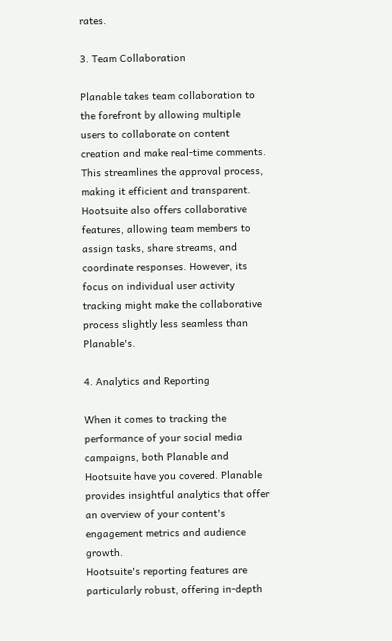rates.

3. Team Collaboration

Planable takes team collaboration to the forefront by allowing multiple users to collaborate on content creation and make real-time comments. This streamlines the approval process, making it efficient and transparent.
Hootsuite also offers collaborative features, allowing team members to assign tasks, share streams, and coordinate responses. However, its focus on individual user activity tracking might make the collaborative process slightly less seamless than Planable's.

4. Analytics and Reporting

When it comes to tracking the performance of your social media campaigns, both Planable and Hootsuite have you covered. Planable provides insightful analytics that offer an overview of your content's engagement metrics and audience growth.
Hootsuite's reporting features are particularly robust, offering in-depth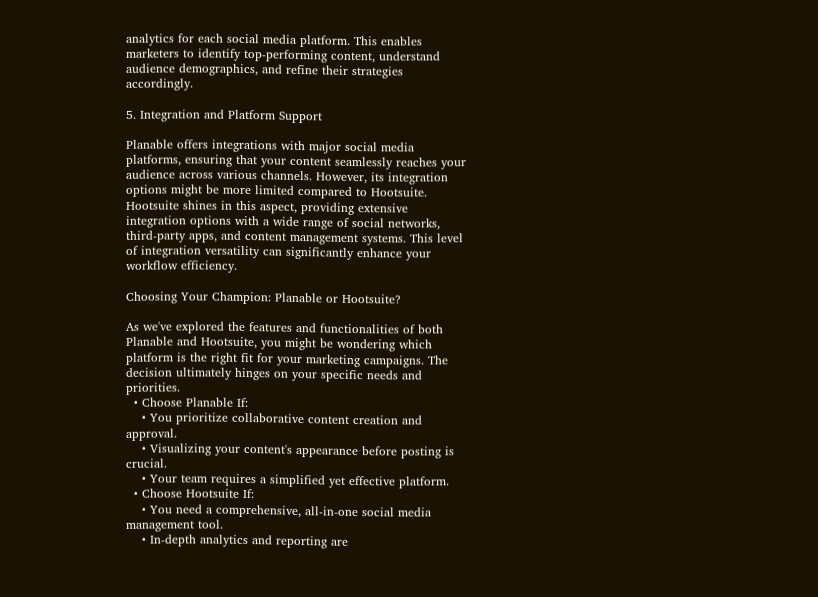analytics for each social media platform. This enables marketers to identify top-performing content, understand audience demographics, and refine their strategies accordingly.

5. Integration and Platform Support

Planable offers integrations with major social media platforms, ensuring that your content seamlessly reaches your audience across various channels. However, its integration options might be more limited compared to Hootsuite.
Hootsuite shines in this aspect, providing extensive integration options with a wide range of social networks, third-party apps, and content management systems. This level of integration versatility can significantly enhance your workflow efficiency.

Choosing Your Champion: Planable or Hootsuite?

As we've explored the features and functionalities of both Planable and Hootsuite, you might be wondering which platform is the right fit for your marketing campaigns. The decision ultimately hinges on your specific needs and priorities.
  • Choose Planable If:
    • You prioritize collaborative content creation and approval.
    • Visualizing your content's appearance before posting is crucial.
    • Your team requires a simplified yet effective platform.
  • Choose Hootsuite If:
    • You need a comprehensive, all-in-one social media management tool.
    • In-depth analytics and reporting are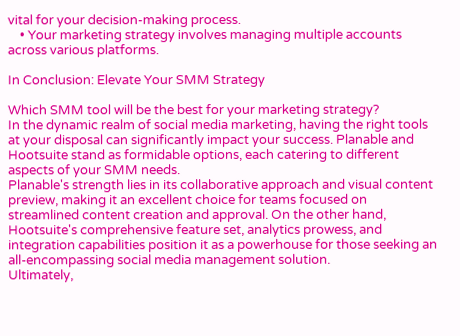vital for your decision-making process.
    • Your marketing strategy involves managing multiple accounts across various platforms.

In Conclusion: Elevate Your SMM Strategy

Which SMM tool will be the best for your marketing strategy?
In the dynamic realm of social media marketing, having the right tools at your disposal can significantly impact your success. Planable and Hootsuite stand as formidable options, each catering to different aspects of your SMM needs.
Planable's strength lies in its collaborative approach and visual content preview, making it an excellent choice for teams focused on streamlined content creation and approval. On the other hand, Hootsuite's comprehensive feature set, analytics prowess, and integration capabilities position it as a powerhouse for those seeking an all-encompassing social media management solution.
Ultimately,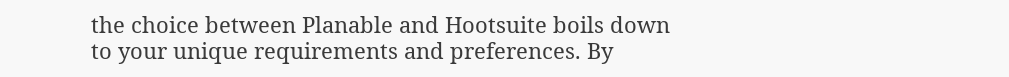the choice between Planable and Hootsuite boils down to your unique requirements and preferences. By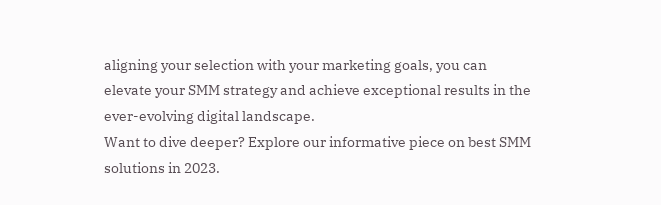aligning your selection with your marketing goals, you can elevate your SMM strategy and achieve exceptional results in the ever-evolving digital landscape.
Want to dive deeper? Explore our informative piece on best SMM solutions in 2023.